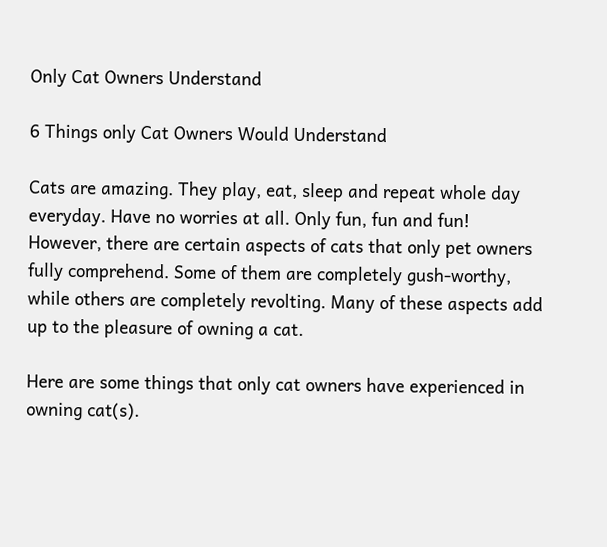Only Cat Owners Understand

6 Things only Cat Owners Would Understand

Cats are amazing. They play, eat, sleep and repeat whole day everyday. Have no worries at all. Only fun, fun and fun! However, there are certain aspects of cats that only pet owners fully comprehend. Some of them are completely gush-worthy, while others are completely revolting. Many of these aspects add up to the pleasure of owning a cat.

Here are some things that only cat owners have experienced in owning cat(s).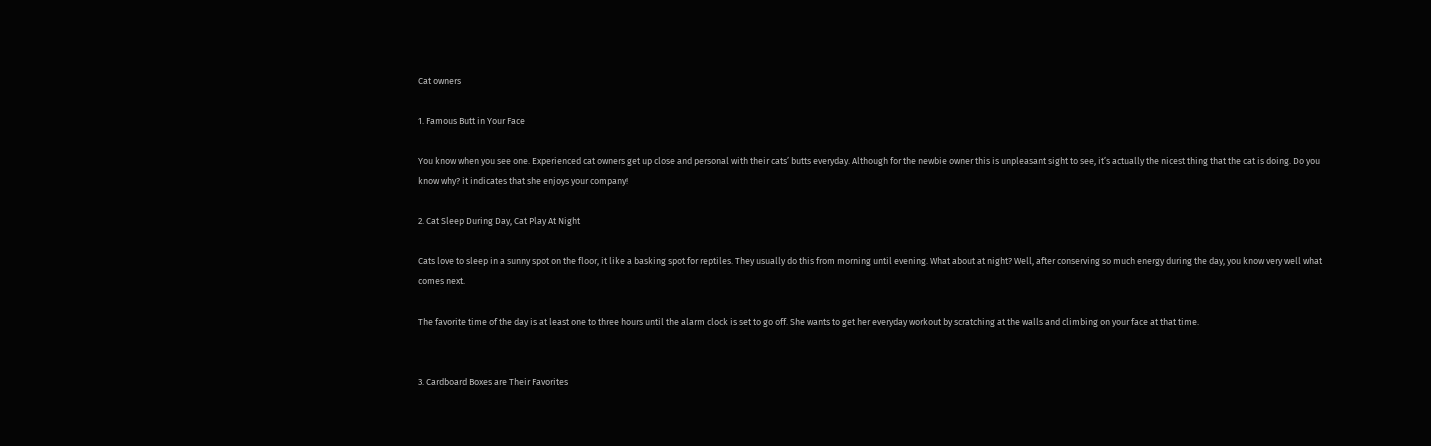Cat owners

1. Famous Butt in Your Face

You know when you see one. Experienced cat owners get up close and personal with their cats’ butts everyday. Although for the newbie owner this is unpleasant sight to see, it’s actually the nicest thing that the cat is doing. Do you know why? it indicates that she enjoys your company!

2. Cat Sleep During Day, Cat Play At Night

Cats love to sleep in a sunny spot on the floor, it like a basking spot for reptiles. They usually do this from morning until evening. What about at night? Well, after conserving so much energy during the day, you know very well what comes next.

The favorite time of the day is at least one to three hours until the alarm clock is set to go off. She wants to get her everyday workout by scratching at the walls and climbing on your face at that time.


3. Cardboard Boxes are Their Favorites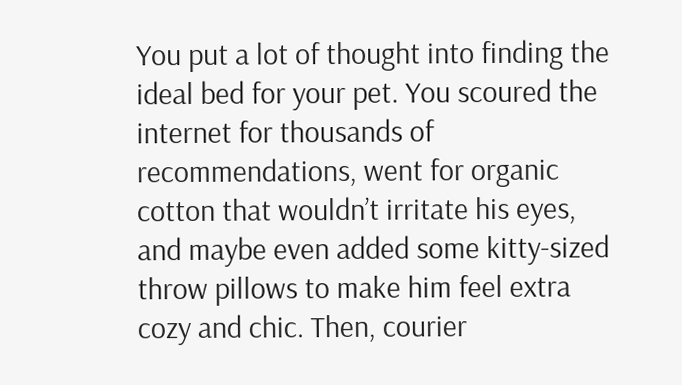You put a lot of thought into finding the ideal bed for your pet. You scoured the internet for thousands of recommendations, went for organic cotton that wouldn’t irritate his eyes, and maybe even added some kitty-sized throw pillows to make him feel extra cozy and chic. Then, courier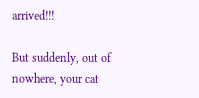arrived!!!

But suddenly, out of nowhere, your cat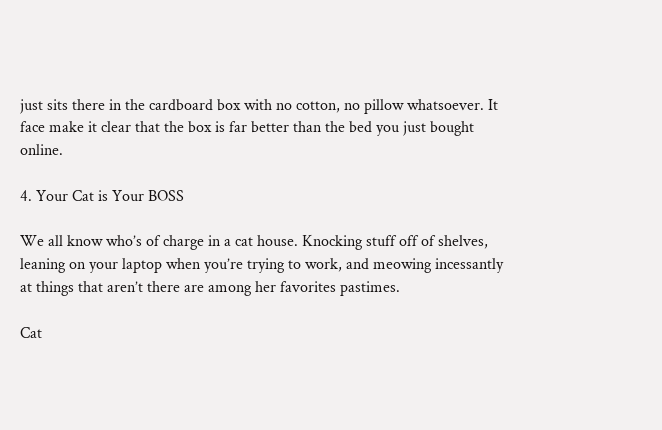just sits there in the cardboard box with no cotton, no pillow whatsoever. It face make it clear that the box is far better than the bed you just bought online.

4. Your Cat is Your BOSS

We all know who’s of charge in a cat house. Knocking stuff off of shelves, leaning on your laptop when you’re trying to work, and meowing incessantly at things that aren’t there are among her favorites pastimes.

Cat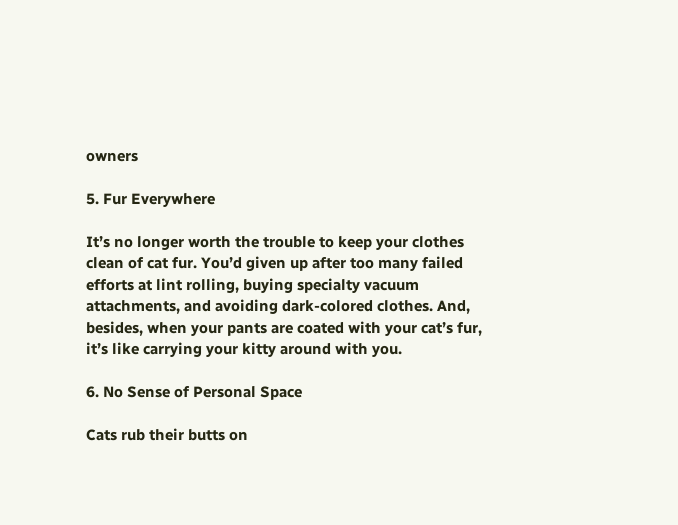owners

5. Fur Everywhere

It’s no longer worth the trouble to keep your clothes clean of cat fur. You’d given up after too many failed efforts at lint rolling, buying specialty vacuum attachments, and avoiding dark-colored clothes. And, besides, when your pants are coated with your cat’s fur, it’s like carrying your kitty around with you.

6. No Sense of Personal Space

Cats rub their butts on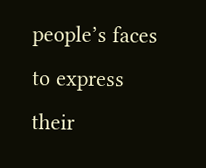people’s faces to express their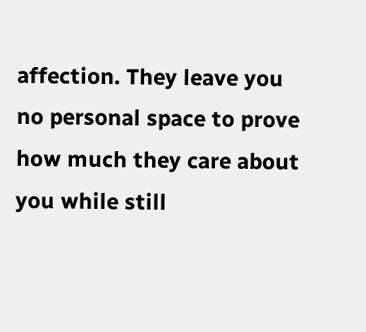affection. They leave you no personal space to prove how much they care about you while still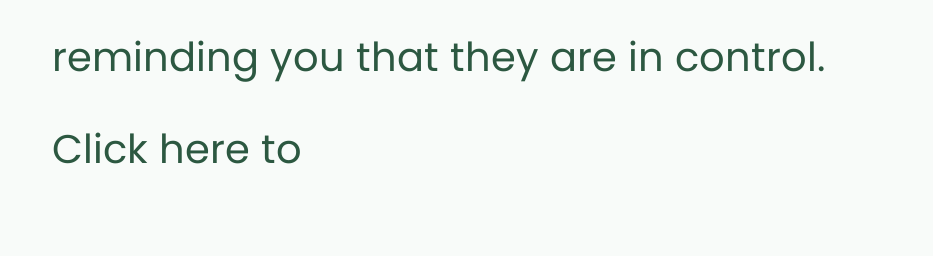reminding you that they are in control.

Click here to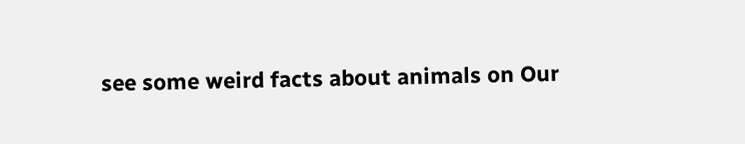see some weird facts about animals on Our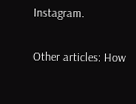Instagram.

Other articles: How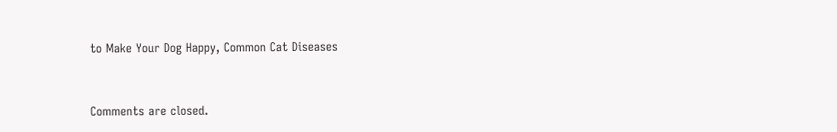to Make Your Dog Happy, Common Cat Diseases


Comments are closed.